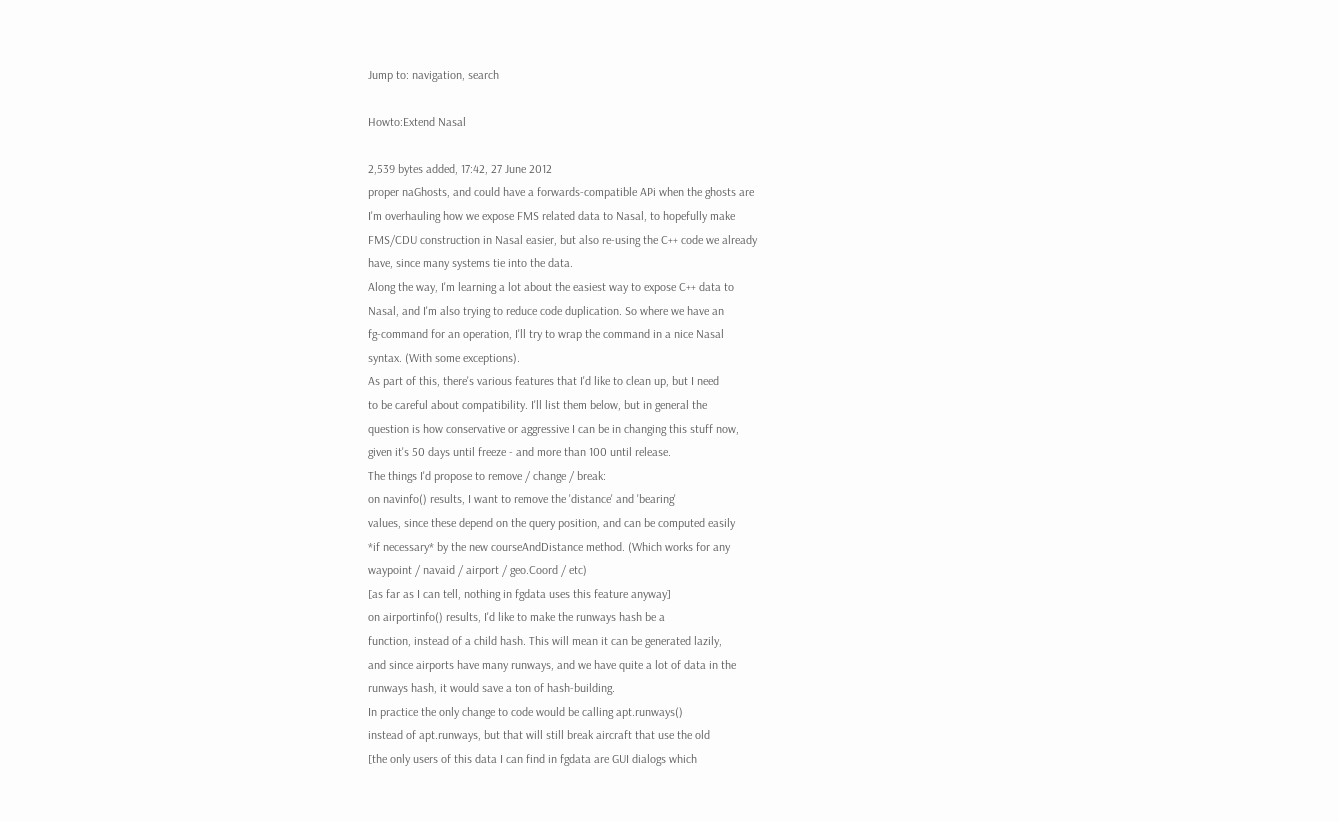Jump to: navigation, search

Howto:Extend Nasal

2,539 bytes added, 17:42, 27 June 2012
proper naGhosts, and could have a forwards-compatible APi when the ghosts are
I'm overhauling how we expose FMS related data to Nasal, to hopefully make
FMS/CDU construction in Nasal easier, but also re-using the C++ code we already
have, since many systems tie into the data.
Along the way, I'm learning a lot about the easiest way to expose C++ data to
Nasal, and I'm also trying to reduce code duplication. So where we have an
fg-command for an operation, I'll try to wrap the command in a nice Nasal
syntax. (With some exceptions).
As part of this, there's various features that I'd like to clean up, but I need
to be careful about compatibility. I'll list them below, but in general the
question is how conservative or aggressive I can be in changing this stuff now,
given it's 50 days until freeze - and more than 100 until release.
The things I'd propose to remove / change / break:
on navinfo() results, I want to remove the 'distance' and 'bearing'
values, since these depend on the query position, and can be computed easily
*if necessary* by the new courseAndDistance method. (Which works for any
waypoint / navaid / airport / geo.Coord / etc)
[as far as I can tell, nothing in fgdata uses this feature anyway]
on airportinfo() results, I'd like to make the runways hash be a
function, instead of a child hash. This will mean it can be generated lazily,
and since airports have many runways, and we have quite a lot of data in the
runways hash, it would save a ton of hash-building.
In practice the only change to code would be calling apt.runways()
instead of apt.runways, but that will still break aircraft that use the old
[the only users of this data I can find in fgdata are GUI dialogs which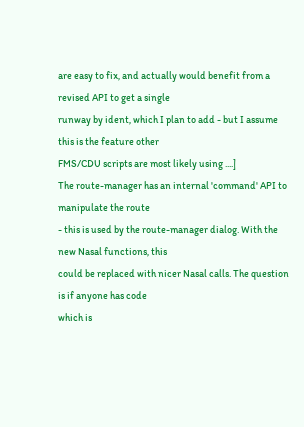are easy to fix, and actually would benefit from a revised API to get a single
runway by ident, which I plan to add - but I assume this is the feature other
FMS/CDU scripts are most likely using ....]
The route-manager has an internal 'command' API to manipulate the route
- this is used by the route-manager dialog. With the new Nasal functions, this
could be replaced with nicer Nasal calls. The question is if anyone has code
which is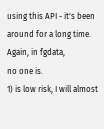using this API - it's been around for a long time. Again, in fgdata,
no one is.
1) is low risk, I will almost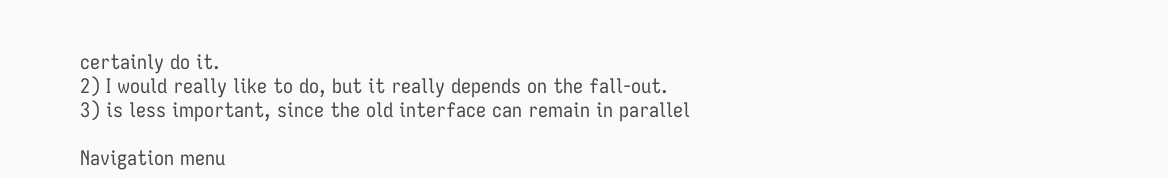certainly do it.
2) I would really like to do, but it really depends on the fall-out.
3) is less important, since the old interface can remain in parallel

Navigation menu